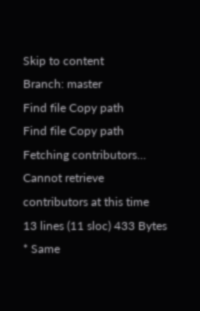Skip to content
Branch: master
Find file Copy path
Find file Copy path
Fetching contributors…
Cannot retrieve contributors at this time
13 lines (11 sloc) 433 Bytes
* Same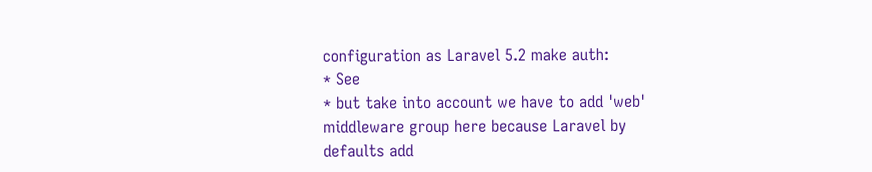configuration as Laravel 5.2 make auth:
* See
* but take into account we have to add 'web' middleware group here because Laravel by defaults add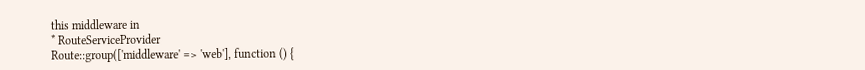this middleware in
* RouteServiceProvider
Route::group(['middleware' => 'web'], function () {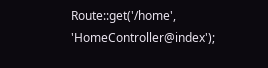Route::get('/home', 'HomeController@index');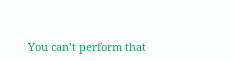You can’t perform that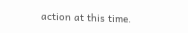action at this time.